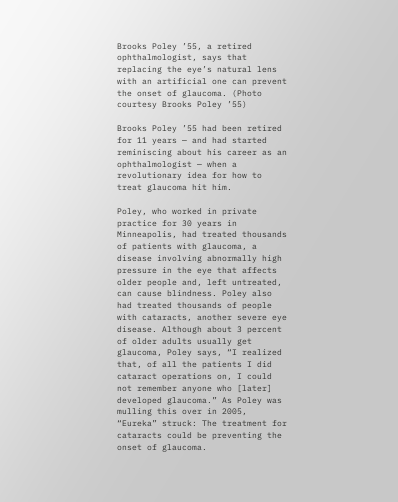Brooks Poley ’55, a retired ophthalmologist, says that replacing the eye’s natural lens with an artificial one can prevent the onset of glaucoma. (Photo courtesy Brooks Poley ’55)

Brooks Poley ’55 had been retired for 11 years — and had started reminiscing about his career as an ophthalmologist — when a revolutionary idea for how to treat glaucoma hit him.

Poley, who worked in private practice for 30 years in Minneapolis, had treated thousands of patients with glaucoma, a disease involving abnormally high pressure in the eye that affects older people and, left untreated, can cause blindness. Poley also had treated thousands of people with cataracts, another severe eye disease. Although about 3 percent of older adults usually get glaucoma, Poley says, “I realized that, of all the patients I did cataract operations on, I could not remember anyone who [later] developed glaucoma.” As Poley was mulling this over in 2005, “Eureka” struck: The treatment for cataracts could be preventing the onset of glaucoma.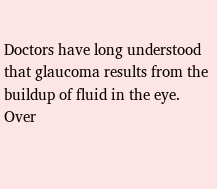Doctors have long understood that glaucoma results from the buildup of fluid in the eye. Over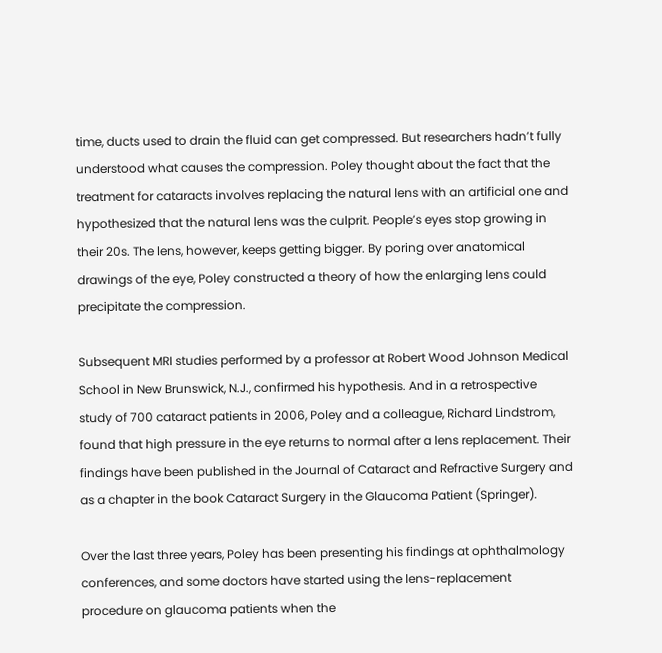time, ducts used to drain the fluid can get compressed. But researchers hadn’t fully understood what causes the compression. Poley thought about the fact that the treatment for cataracts involves replacing the natural lens with an artificial one and hypothesized that the natural lens was the culprit. People’s eyes stop growing in their 20s. The lens, however, keeps getting bigger. By poring over anatomical drawings of the eye, Poley constructed a theory of how the enlarging lens could precipitate the compression.

Subsequent MRI studies performed by a professor at Robert Wood Johnson Medical School in New Brunswick, N.J., confirmed his hypothesis. And in a retrospective study of 700 cataract patients in 2006, Poley and a colleague, Richard Lindstrom, found that high pressure in the eye returns to normal after a lens replacement. Their findings have been published in the Journal of Cataract and Refractive Surgery and as a chapter in the book Cataract Surgery in the Glaucoma Patient (Springer).

Over the last three years, Poley has been presenting his findings at ophthalmology conferences, and some doctors have started using the lens-replacement procedure on glaucoma patients when the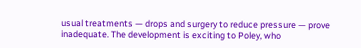usual treatments — drops and surgery to reduce pressure — prove inadequate. The development is exciting to Poley, who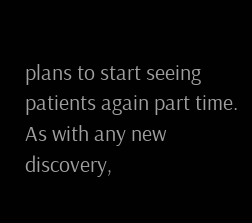plans to start seeing patients again part time. As with any new discovery,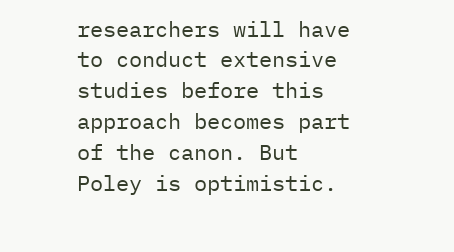researchers will have to conduct extensive studies before this approach becomes part of the canon. But Poley is optimistic.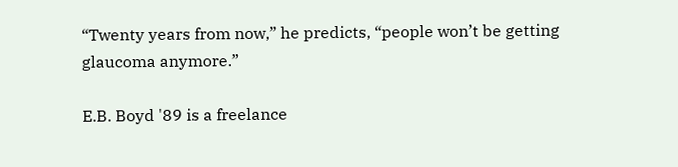“Twenty years from now,” he predicts, “people won’t be getting glaucoma anymore.”

E.B. Boyd '89 is a freelance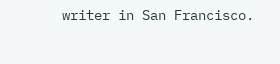writer in San Francisco.